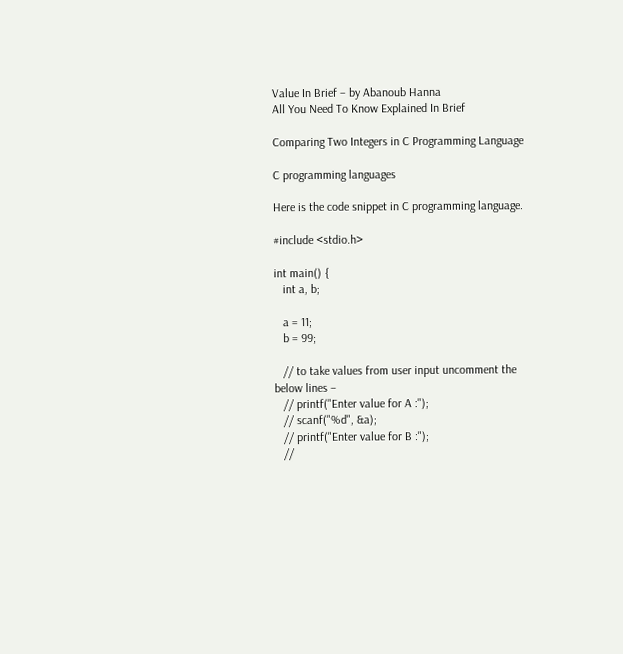Value In Brief – by Abanoub Hanna
All You Need To Know Explained In Brief

Comparing Two Integers in C Programming Language

C programming languages

Here is the code snippet in C programming language.

#include <stdio.h>

int main() {
   int a, b;

   a = 11;
   b = 99;

   // to take values from user input uncomment the below lines −
   // printf("Enter value for A :");
   // scanf("%d", &a);
   // printf("Enter value for B :");
   //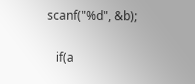scanf("%d", &b);

   if(a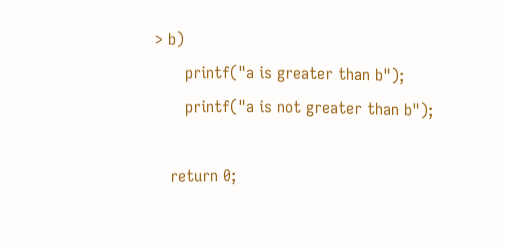> b)
      printf("a is greater than b");
      printf("a is not greater than b");

   return 0;